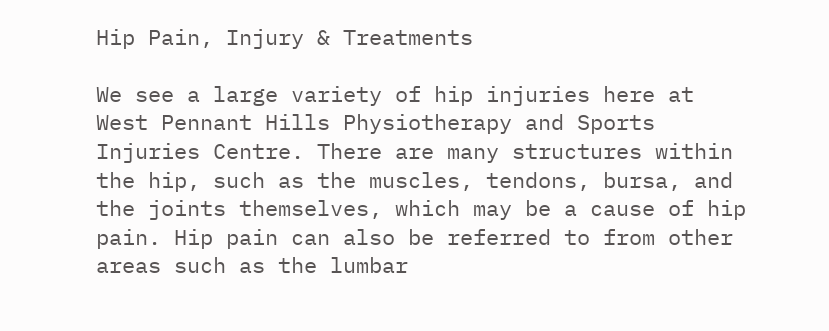Hip Pain, Injury & Treatments

We see a large variety of hip injuries here at West Pennant Hills Physiotherapy and Sports Injuries Centre. There are many structures within the hip, such as the muscles, tendons, bursa, and the joints themselves, which may be a cause of hip pain. Hip pain can also be referred to from other areas such as the lumbar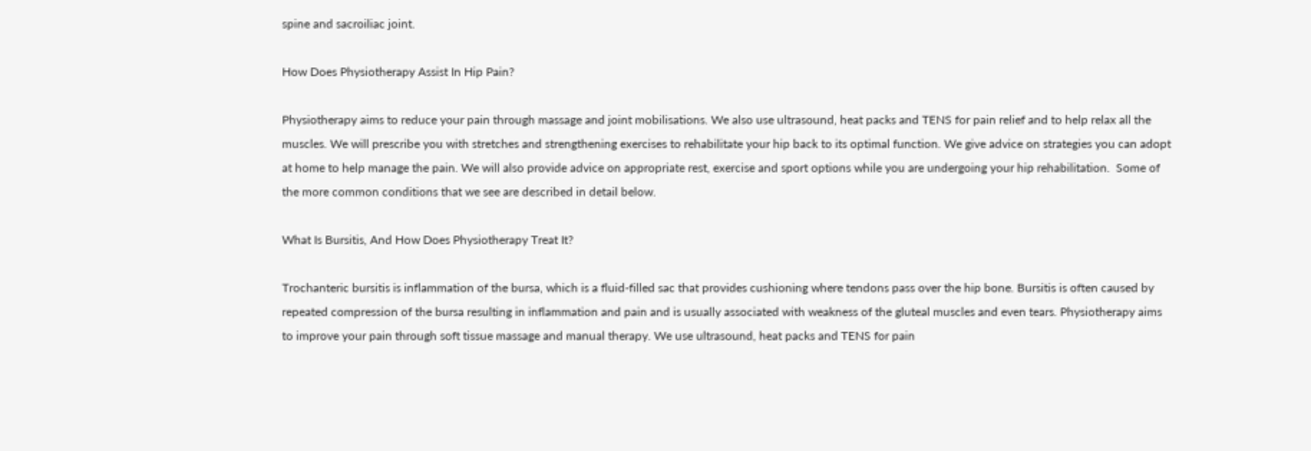spine and sacroiliac joint.

How Does Physiotherapy Assist In Hip Pain?

Physiotherapy aims to reduce your pain through massage and joint mobilisations. We also use ultrasound, heat packs and TENS for pain relief and to help relax all the muscles. We will prescribe you with stretches and strengthening exercises to rehabilitate your hip back to its optimal function. We give advice on strategies you can adopt at home to help manage the pain. We will also provide advice on appropriate rest, exercise and sport options while you are undergoing your hip rehabilitation.  Some of the more common conditions that we see are described in detail below.

What Is Bursitis, And How Does Physiotherapy Treat It?

Trochanteric bursitis is inflammation of the bursa, which is a fluid-filled sac that provides cushioning where tendons pass over the hip bone. Bursitis is often caused by repeated compression of the bursa resulting in inflammation and pain and is usually associated with weakness of the gluteal muscles and even tears. Physiotherapy aims to improve your pain through soft tissue massage and manual therapy. We use ultrasound, heat packs and TENS for pain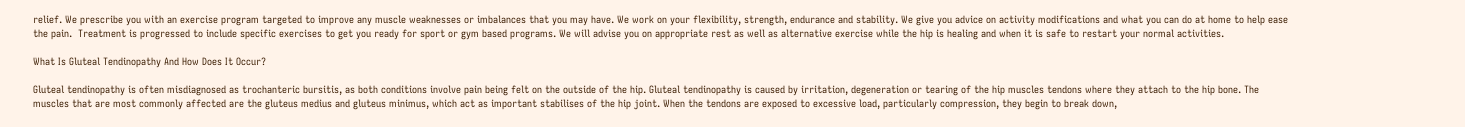relief. We prescribe you with an exercise program targeted to improve any muscle weaknesses or imbalances that you may have. We work on your flexibility, strength, endurance and stability. We give you advice on activity modifications and what you can do at home to help ease the pain.  Treatment is progressed to include specific exercises to get you ready for sport or gym based programs. We will advise you on appropriate rest as well as alternative exercise while the hip is healing and when it is safe to restart your normal activities.

What Is Gluteal Tendinopathy And How Does It Occur?

Gluteal tendinopathy is often misdiagnosed as trochanteric bursitis, as both conditions involve pain being felt on the outside of the hip. Gluteal tendinopathy is caused by irritation, degeneration or tearing of the hip muscles tendons where they attach to the hip bone. The muscles that are most commonly affected are the gluteus medius and gluteus minimus, which act as important stabilises of the hip joint. When the tendons are exposed to excessive load, particularly compression, they begin to break down,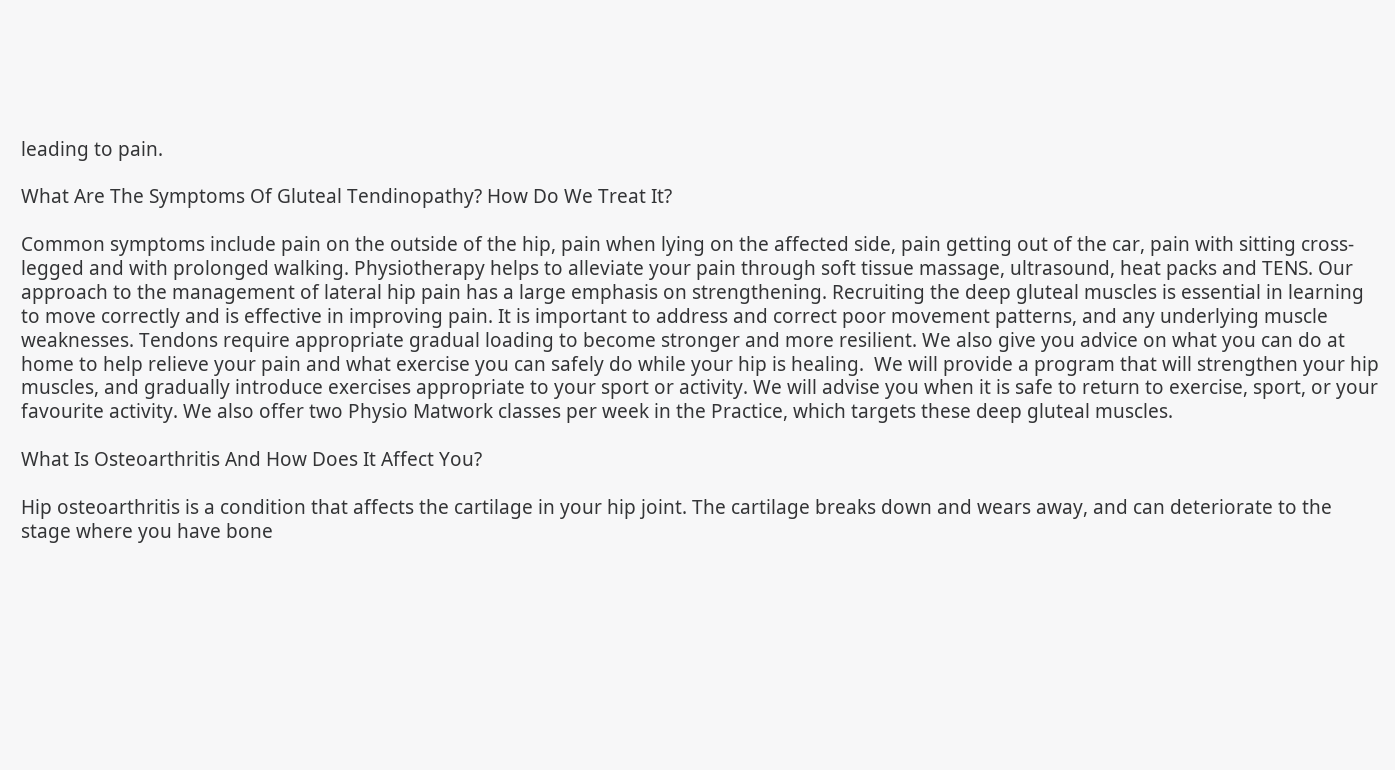leading to pain.

What Are The Symptoms Of Gluteal Tendinopathy? How Do We Treat It?

Common symptoms include pain on the outside of the hip, pain when lying on the affected side, pain getting out of the car, pain with sitting cross-legged and with prolonged walking. Physiotherapy helps to alleviate your pain through soft tissue massage, ultrasound, heat packs and TENS. Our approach to the management of lateral hip pain has a large emphasis on strengthening. Recruiting the deep gluteal muscles is essential in learning to move correctly and is effective in improving pain. It is important to address and correct poor movement patterns, and any underlying muscle weaknesses. Tendons require appropriate gradual loading to become stronger and more resilient. We also give you advice on what you can do at home to help relieve your pain and what exercise you can safely do while your hip is healing.  We will provide a program that will strengthen your hip muscles, and gradually introduce exercises appropriate to your sport or activity. We will advise you when it is safe to return to exercise, sport, or your favourite activity. We also offer two Physio Matwork classes per week in the Practice, which targets these deep gluteal muscles.

What Is Osteoarthritis And How Does It Affect You?

Hip osteoarthritis is a condition that affects the cartilage in your hip joint. The cartilage breaks down and wears away, and can deteriorate to the stage where you have bone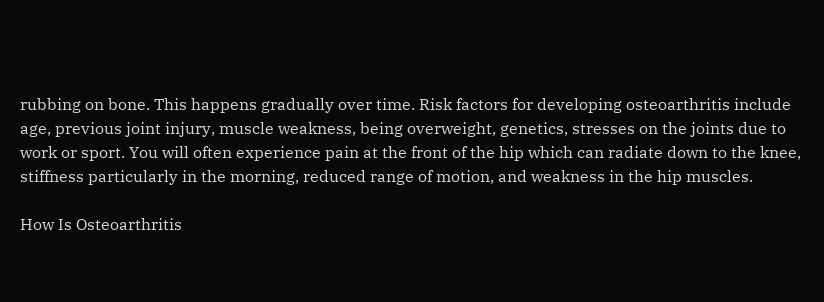rubbing on bone. This happens gradually over time. Risk factors for developing osteoarthritis include age, previous joint injury, muscle weakness, being overweight, genetics, stresses on the joints due to work or sport. You will often experience pain at the front of the hip which can radiate down to the knee, stiffness particularly in the morning, reduced range of motion, and weakness in the hip muscles.

How Is Osteoarthritis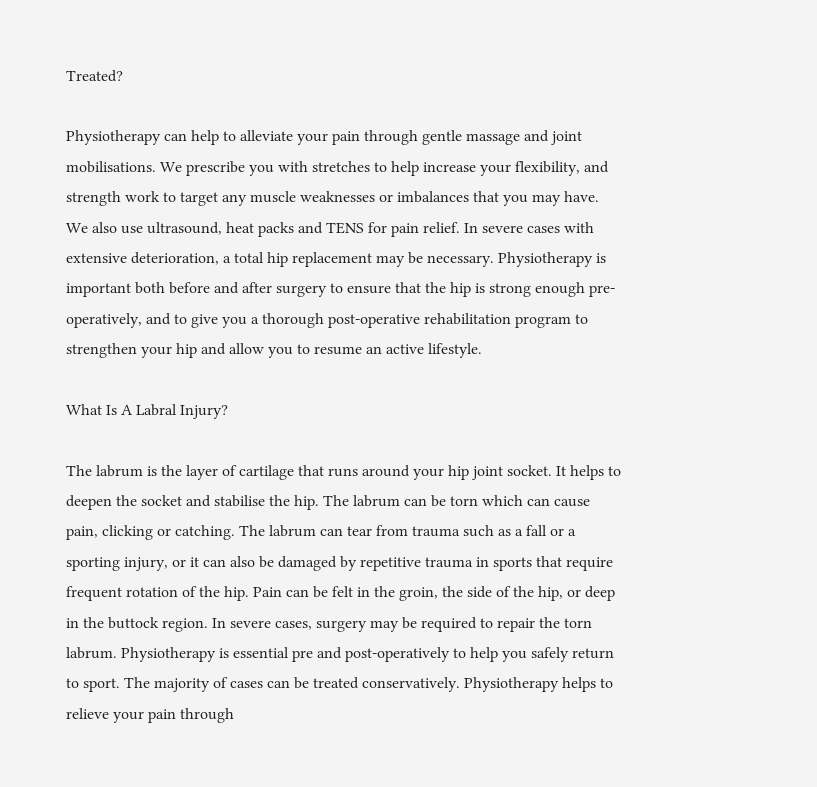Treated?

Physiotherapy can help to alleviate your pain through gentle massage and joint mobilisations. We prescribe you with stretches to help increase your flexibility, and strength work to target any muscle weaknesses or imbalances that you may have. We also use ultrasound, heat packs and TENS for pain relief. In severe cases with extensive deterioration, a total hip replacement may be necessary. Physiotherapy is important both before and after surgery to ensure that the hip is strong enough pre-operatively, and to give you a thorough post-operative rehabilitation program to strengthen your hip and allow you to resume an active lifestyle.

What Is A Labral Injury?

The labrum is the layer of cartilage that runs around your hip joint socket. It helps to deepen the socket and stabilise the hip. The labrum can be torn which can cause pain, clicking or catching. The labrum can tear from trauma such as a fall or a sporting injury, or it can also be damaged by repetitive trauma in sports that require frequent rotation of the hip. Pain can be felt in the groin, the side of the hip, or deep in the buttock region. In severe cases, surgery may be required to repair the torn labrum. Physiotherapy is essential pre and post-operatively to help you safely return to sport. The majority of cases can be treated conservatively. Physiotherapy helps to relieve your pain through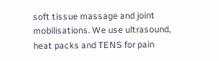soft tissue massage and joint mobilisations. We use ultrasound, heat packs and TENS for pain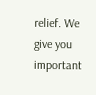relief. We give you important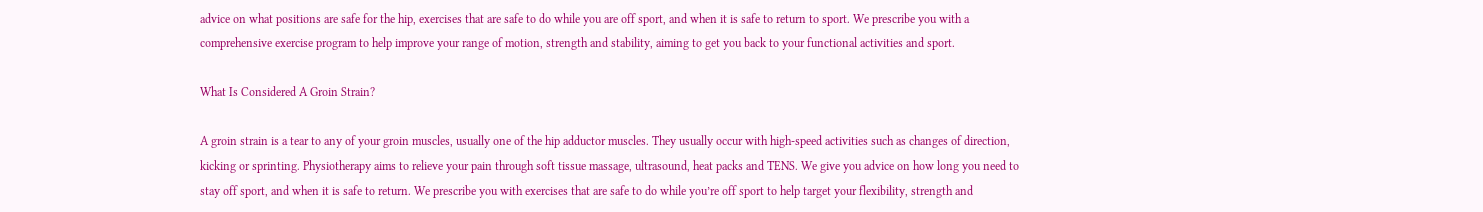advice on what positions are safe for the hip, exercises that are safe to do while you are off sport, and when it is safe to return to sport. We prescribe you with a comprehensive exercise program to help improve your range of motion, strength and stability, aiming to get you back to your functional activities and sport.

What Is Considered A Groin Strain?

A groin strain is a tear to any of your groin muscles, usually one of the hip adductor muscles. They usually occur with high-speed activities such as changes of direction, kicking or sprinting. Physiotherapy aims to relieve your pain through soft tissue massage, ultrasound, heat packs and TENS. We give you advice on how long you need to stay off sport, and when it is safe to return. We prescribe you with exercises that are safe to do while you’re off sport to help target your flexibility, strength and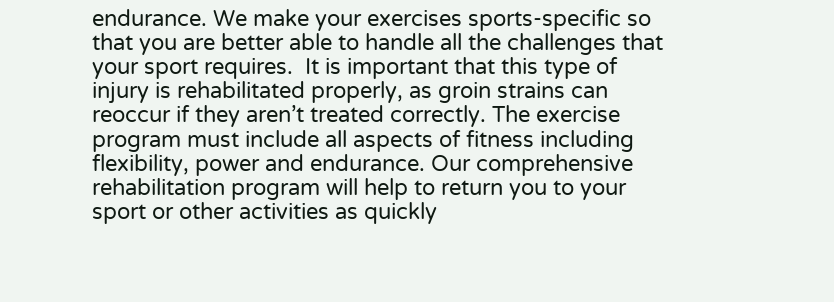endurance. We make your exercises sports-specific so that you are better able to handle all the challenges that your sport requires.  It is important that this type of injury is rehabilitated properly, as groin strains can reoccur if they aren’t treated correctly. The exercise program must include all aspects of fitness including flexibility, power and endurance. Our comprehensive rehabilitation program will help to return you to your sport or other activities as quickly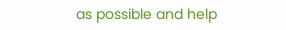as possible and help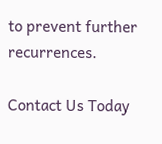to prevent further recurrences.

Contact Us Today